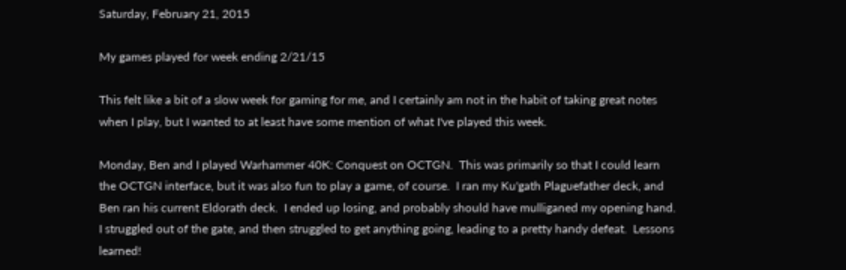Saturday, February 21, 2015

My games played for week ending 2/21/15

This felt like a bit of a slow week for gaming for me, and I certainly am not in the habit of taking great notes when I play, but I wanted to at least have some mention of what I've played this week.

Monday, Ben and I played Warhammer 40K: Conquest on OCTGN.  This was primarily so that I could learn the OCTGN interface, but it was also fun to play a game, of course.  I ran my Ku'gath Plaguefather deck, and Ben ran his current Eldorath deck.  I ended up losing, and probably should have mulliganed my opening hand.  I struggled out of the gate, and then struggled to get anything going, leading to a pretty handy defeat.  Lessons learned!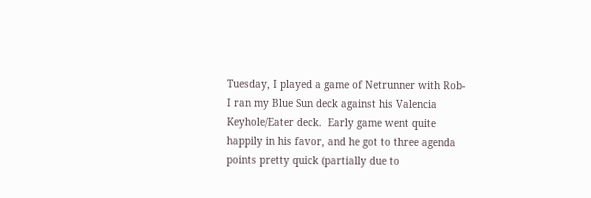Tuesday, I played a game of Netrunner with Rob- I ran my Blue Sun deck against his Valencia Keyhole/Eater deck.  Early game went quite happily in his favor, and he got to three agenda points pretty quick (partially due to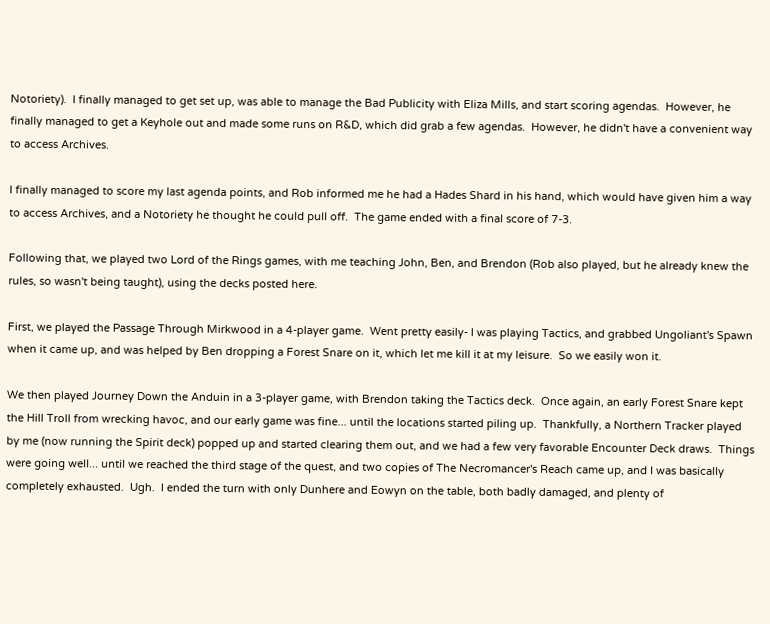Notoriety).  I finally managed to get set up, was able to manage the Bad Publicity with Eliza Mills, and start scoring agendas.  However, he finally managed to get a Keyhole out and made some runs on R&D, which did grab a few agendas.  However, he didn't have a convenient way to access Archives.

I finally managed to score my last agenda points, and Rob informed me he had a Hades Shard in his hand, which would have given him a way to access Archives, and a Notoriety he thought he could pull off.  The game ended with a final score of 7-3.

Following that, we played two Lord of the Rings games, with me teaching John, Ben, and Brendon (Rob also played, but he already knew the rules, so wasn't being taught), using the decks posted here.

First, we played the Passage Through Mirkwood in a 4-player game.  Went pretty easily- I was playing Tactics, and grabbed Ungoliant's Spawn when it came up, and was helped by Ben dropping a Forest Snare on it, which let me kill it at my leisure.  So we easily won it.

We then played Journey Down the Anduin in a 3-player game, with Brendon taking the Tactics deck.  Once again, an early Forest Snare kept the Hill Troll from wrecking havoc, and our early game was fine... until the locations started piling up.  Thankfully, a Northern Tracker played by me (now running the Spirit deck) popped up and started clearing them out, and we had a few very favorable Encounter Deck draws.  Things were going well... until we reached the third stage of the quest, and two copies of The Necromancer's Reach came up, and I was basically completely exhausted.  Ugh.  I ended the turn with only Dunhere and Eowyn on the table, both badly damaged, and plenty of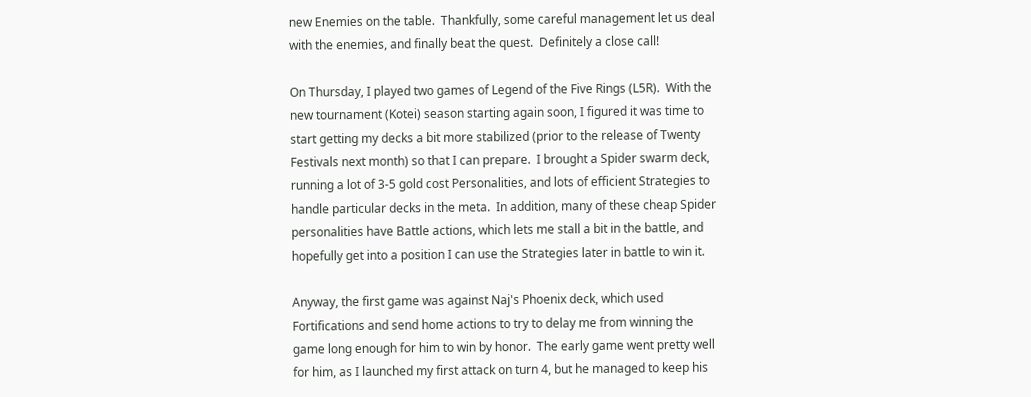new Enemies on the table.  Thankfully, some careful management let us deal with the enemies, and finally beat the quest.  Definitely a close call!

On Thursday, I played two games of Legend of the Five Rings (L5R).  With the new tournament (Kotei) season starting again soon, I figured it was time to start getting my decks a bit more stabilized (prior to the release of Twenty Festivals next month) so that I can prepare.  I brought a Spider swarm deck, running a lot of 3-5 gold cost Personalities, and lots of efficient Strategies to handle particular decks in the meta.  In addition, many of these cheap Spider personalities have Battle actions, which lets me stall a bit in the battle, and hopefully get into a position I can use the Strategies later in battle to win it.

Anyway, the first game was against Naj's Phoenix deck, which used Fortifications and send home actions to try to delay me from winning the game long enough for him to win by honor.  The early game went pretty well for him, as I launched my first attack on turn 4, but he managed to keep his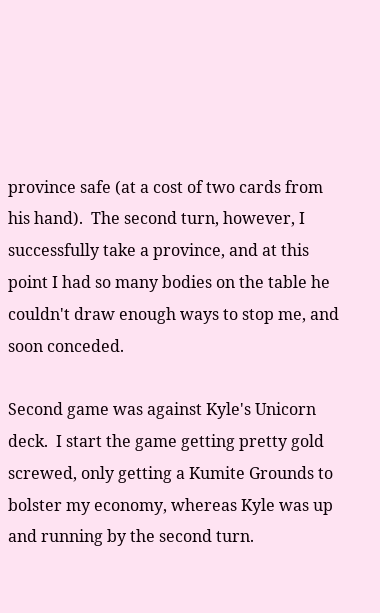province safe (at a cost of two cards from his hand).  The second turn, however, I successfully take a province, and at this point I had so many bodies on the table he couldn't draw enough ways to stop me, and soon conceded.

Second game was against Kyle's Unicorn deck.  I start the game getting pretty gold screwed, only getting a Kumite Grounds to bolster my economy, whereas Kyle was up and running by the second turn.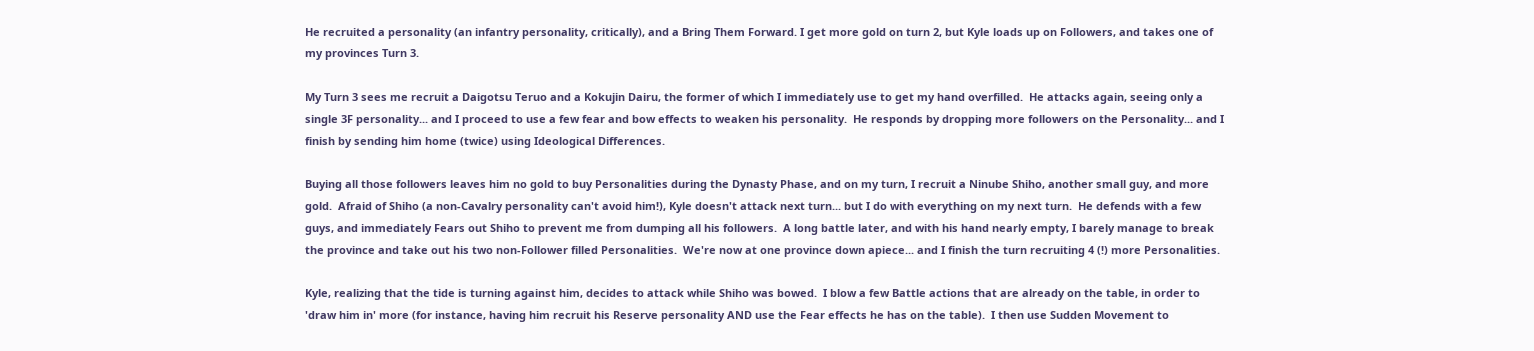He recruited a personality (an infantry personality, critically), and a Bring Them Forward. I get more gold on turn 2, but Kyle loads up on Followers, and takes one of my provinces Turn 3.

My Turn 3 sees me recruit a Daigotsu Teruo and a Kokujin Dairu, the former of which I immediately use to get my hand overfilled.  He attacks again, seeing only a single 3F personality... and I proceed to use a few fear and bow effects to weaken his personality.  He responds by dropping more followers on the Personality... and I finish by sending him home (twice) using Ideological Differences.

Buying all those followers leaves him no gold to buy Personalities during the Dynasty Phase, and on my turn, I recruit a Ninube Shiho, another small guy, and more gold.  Afraid of Shiho (a non-Cavalry personality can't avoid him!), Kyle doesn't attack next turn... but I do with everything on my next turn.  He defends with a few guys, and immediately Fears out Shiho to prevent me from dumping all his followers.  A long battle later, and with his hand nearly empty, I barely manage to break the province and take out his two non-Follower filled Personalities.  We're now at one province down apiece... and I finish the turn recruiting 4 (!) more Personalities.

Kyle, realizing that the tide is turning against him, decides to attack while Shiho was bowed.  I blow a few Battle actions that are already on the table, in order to 'draw him in' more (for instance, having him recruit his Reserve personality AND use the Fear effects he has on the table).  I then use Sudden Movement to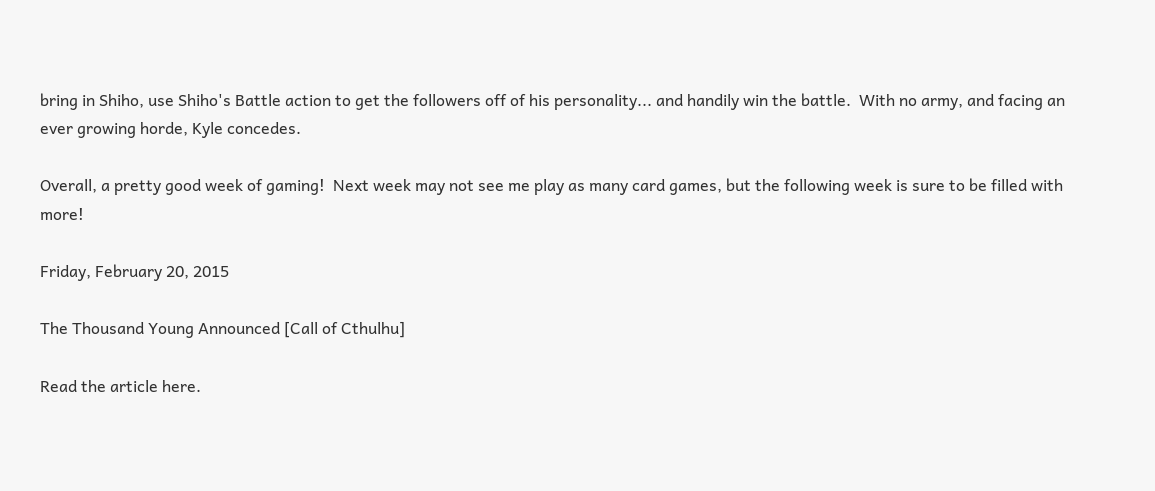bring in Shiho, use Shiho's Battle action to get the followers off of his personality... and handily win the battle.  With no army, and facing an ever growing horde, Kyle concedes.

Overall, a pretty good week of gaming!  Next week may not see me play as many card games, but the following week is sure to be filled with more!

Friday, February 20, 2015

The Thousand Young Announced [Call of Cthulhu]

Read the article here.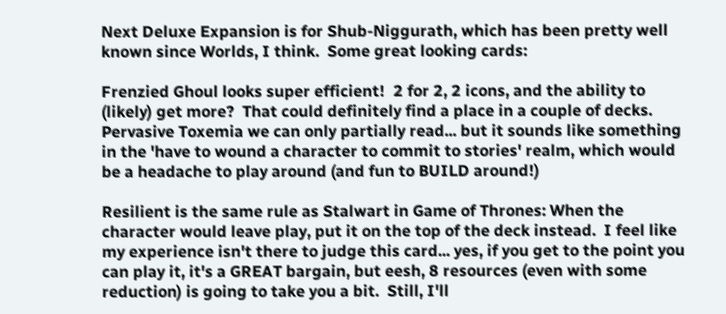Next Deluxe Expansion is for Shub-Niggurath, which has been pretty well known since Worlds, I think.  Some great looking cards:

Frenzied Ghoul looks super efficient!  2 for 2, 2 icons, and the ability to (likely) get more?  That could definitely find a place in a couple of decks.  Pervasive Toxemia we can only partially read... but it sounds like something in the 'have to wound a character to commit to stories' realm, which would be a headache to play around (and fun to BUILD around!)

Resilient is the same rule as Stalwart in Game of Thrones: When the character would leave play, put it on the top of the deck instead.  I feel like my experience isn't there to judge this card... yes, if you get to the point you can play it, it's a GREAT bargain, but eesh, 8 resources (even with some reduction) is going to take you a bit.  Still, I'll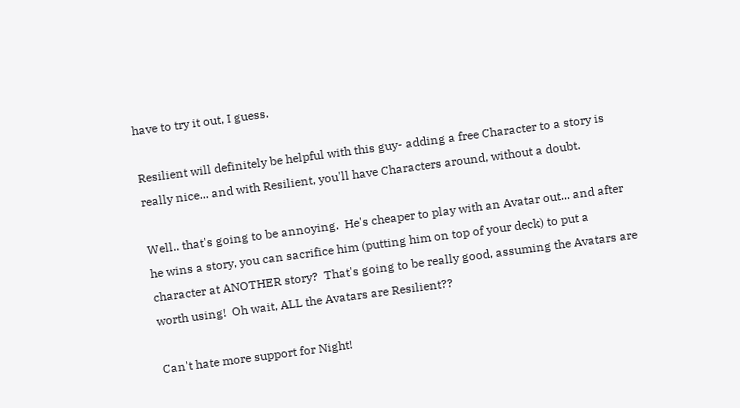have to try it out, I guess.

Resilient will definitely be helpful with this guy- adding a free Character to a story is really nice... and with Resilient, you'll have Characters around, without a doubt.

Well.. that's going to be annoying.  He's cheaper to play with an Avatar out... and after he wins a story, you can sacrifice him (putting him on top of your deck) to put a character at ANOTHER story?  That's going to be really good, assuming the Avatars are worth using!  Oh wait, ALL the Avatars are Resilient??

Can't hate more support for Night!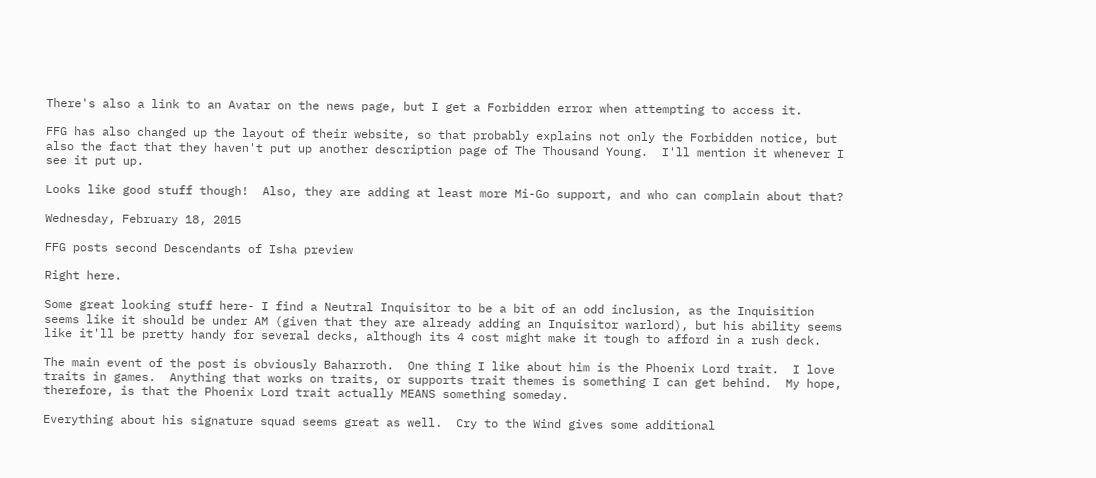There's also a link to an Avatar on the news page, but I get a Forbidden error when attempting to access it.

FFG has also changed up the layout of their website, so that probably explains not only the Forbidden notice, but also the fact that they haven't put up another description page of The Thousand Young.  I'll mention it whenever I see it put up.

Looks like good stuff though!  Also, they are adding at least more Mi-Go support, and who can complain about that?

Wednesday, February 18, 2015

FFG posts second Descendants of Isha preview

Right here.

Some great looking stuff here- I find a Neutral Inquisitor to be a bit of an odd inclusion, as the Inquisition seems like it should be under AM (given that they are already adding an Inquisitor warlord), but his ability seems like it'll be pretty handy for several decks, although its 4 cost might make it tough to afford in a rush deck.

The main event of the post is obviously Baharroth.  One thing I like about him is the Phoenix Lord trait.  I love traits in games.  Anything that works on traits, or supports trait themes is something I can get behind.  My hope, therefore, is that the Phoenix Lord trait actually MEANS something someday.

Everything about his signature squad seems great as well.  Cry to the Wind gives some additional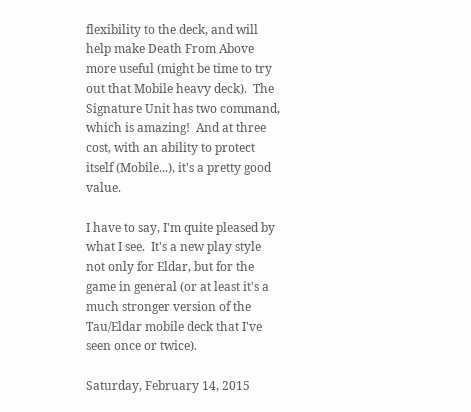flexibility to the deck, and will help make Death From Above more useful (might be time to try out that Mobile heavy deck).  The Signature Unit has two command, which is amazing!  And at three cost, with an ability to protect itself (Mobile...), it's a pretty good value.

I have to say, I'm quite pleased by what I see.  It's a new play style not only for Eldar, but for the game in general (or at least it's a much stronger version of the Tau/Eldar mobile deck that I've seen once or twice).

Saturday, February 14, 2015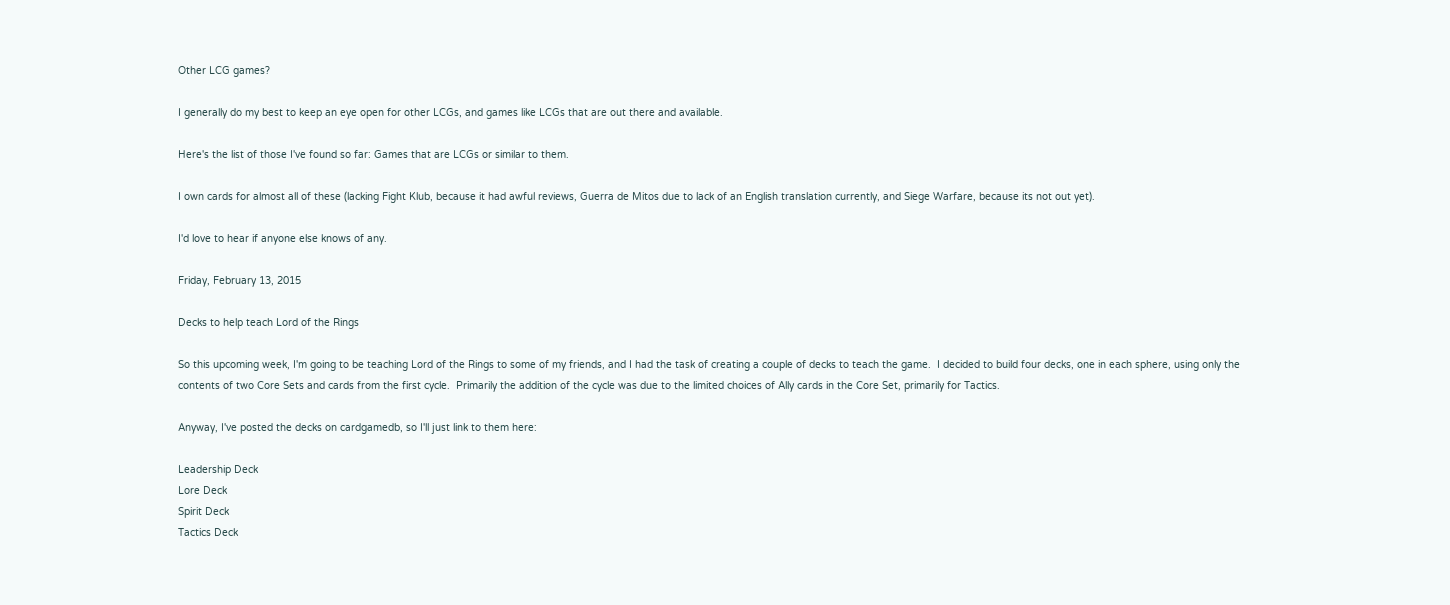Other LCG games?

I generally do my best to keep an eye open for other LCGs, and games like LCGs that are out there and available.

Here's the list of those I've found so far: Games that are LCGs or similar to them.

I own cards for almost all of these (lacking Fight Klub, because it had awful reviews, Guerra de Mitos due to lack of an English translation currently, and Siege Warfare, because its not out yet).

I'd love to hear if anyone else knows of any.

Friday, February 13, 2015

Decks to help teach Lord of the Rings

So this upcoming week, I'm going to be teaching Lord of the Rings to some of my friends, and I had the task of creating a couple of decks to teach the game.  I decided to build four decks, one in each sphere, using only the contents of two Core Sets and cards from the first cycle.  Primarily the addition of the cycle was due to the limited choices of Ally cards in the Core Set, primarily for Tactics.

Anyway, I've posted the decks on cardgamedb, so I'll just link to them here:

Leadership Deck
Lore Deck
Spirit Deck
Tactics Deck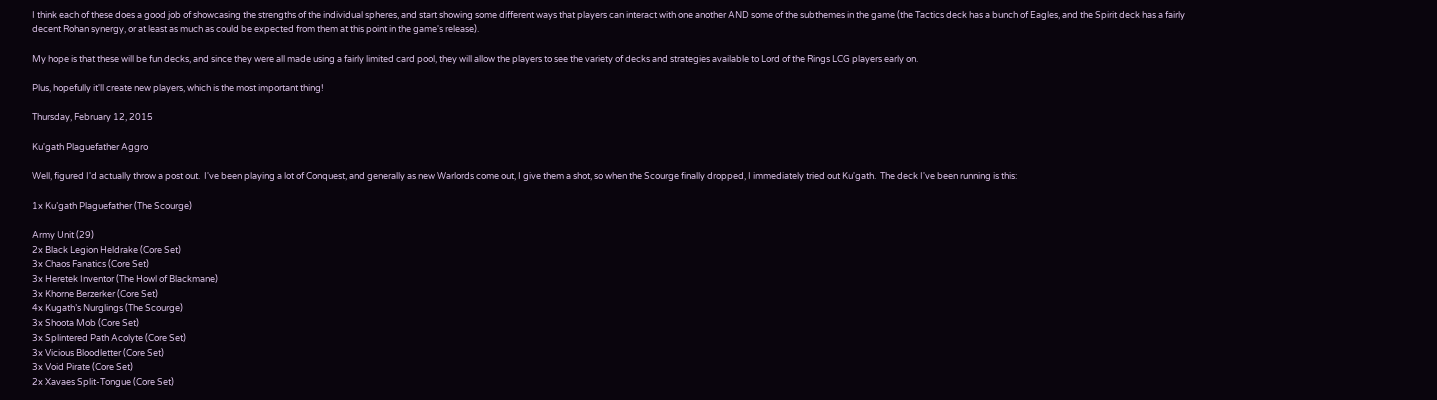I think each of these does a good job of showcasing the strengths of the individual spheres, and start showing some different ways that players can interact with one another AND some of the subthemes in the game (the Tactics deck has a bunch of Eagles, and the Spirit deck has a fairly decent Rohan synergy, or at least as much as could be expected from them at this point in the game's release).

My hope is that these will be fun decks, and since they were all made using a fairly limited card pool, they will allow the players to see the variety of decks and strategies available to Lord of the Rings LCG players early on.

Plus, hopefully it'll create new players, which is the most important thing!

Thursday, February 12, 2015

Ku'gath Plaguefather Aggro

Well, figured I'd actually throw a post out.  I've been playing a lot of Conquest, and generally as new Warlords come out, I give them a shot, so when the Scourge finally dropped, I immediately tried out Ku'gath.  The deck I've been running is this:

1x Ku’gath Plaguefather (The Scourge)

Army Unit (29)
2x Black Legion Heldrake (Core Set)
3x Chaos Fanatics (Core Set)
3x Heretek Inventor (The Howl of Blackmane)
3x Khorne Berzerker (Core Set)
4x Kugath’s Nurglings (The Scourge)
3x Shoota Mob (Core Set)
3x Splintered Path Acolyte (Core Set)
3x Vicious Bloodletter (Core Set)
3x Void Pirate (Core Set)
2x Xavaes Split-Tongue (Core Set)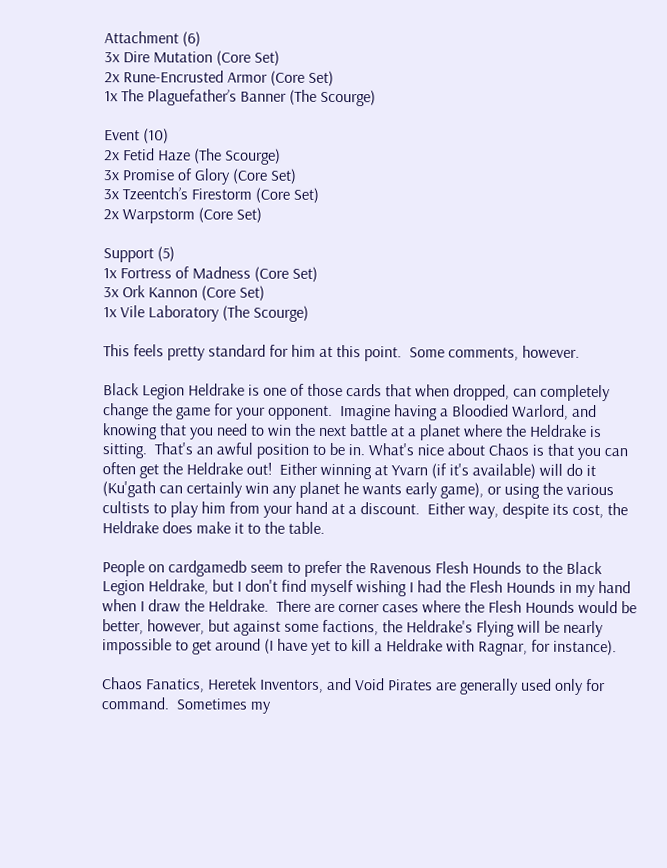Attachment (6)
3x Dire Mutation (Core Set)
2x Rune-Encrusted Armor (Core Set)
1x The Plaguefather’s Banner (The Scourge)

Event (10)
2x Fetid Haze (The Scourge)
3x Promise of Glory (Core Set)
3x Tzeentch’s Firestorm (Core Set)
2x Warpstorm (Core Set)

Support (5)
1x Fortress of Madness (Core Set)
3x Ork Kannon (Core Set)
1x Vile Laboratory (The Scourge)

This feels pretty standard for him at this point.  Some comments, however.

Black Legion Heldrake is one of those cards that when dropped, can completely change the game for your opponent.  Imagine having a Bloodied Warlord, and knowing that you need to win the next battle at a planet where the Heldrake is sitting.  That's an awful position to be in. What's nice about Chaos is that you can often get the Heldrake out!  Either winning at Yvarn (if it's available) will do it (Ku'gath can certainly win any planet he wants early game), or using the various cultists to play him from your hand at a discount.  Either way, despite its cost, the Heldrake does make it to the table.

People on cardgamedb seem to prefer the Ravenous Flesh Hounds to the Black Legion Heldrake, but I don't find myself wishing I had the Flesh Hounds in my hand when I draw the Heldrake.  There are corner cases where the Flesh Hounds would be better, however, but against some factions, the Heldrake's Flying will be nearly impossible to get around (I have yet to kill a Heldrake with Ragnar, for instance).

Chaos Fanatics, Heretek Inventors, and Void Pirates are generally used only for command.  Sometimes my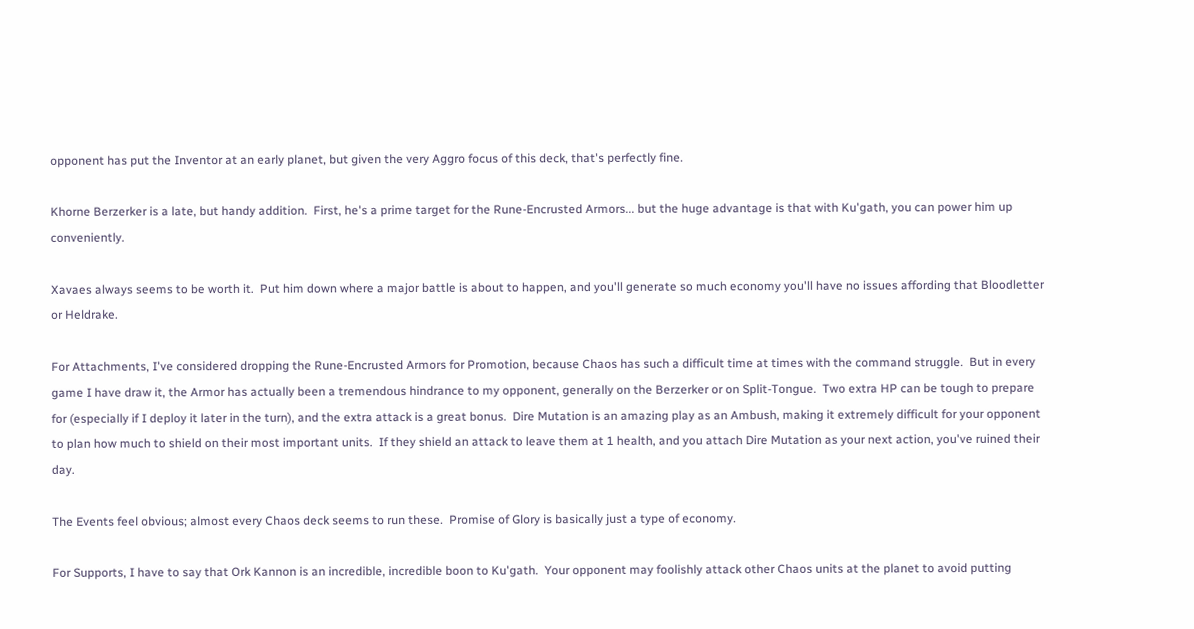opponent has put the Inventor at an early planet, but given the very Aggro focus of this deck, that's perfectly fine.

Khorne Berzerker is a late, but handy addition.  First, he's a prime target for the Rune-Encrusted Armors... but the huge advantage is that with Ku'gath, you can power him up conveniently.

Xavaes always seems to be worth it.  Put him down where a major battle is about to happen, and you'll generate so much economy you'll have no issues affording that Bloodletter or Heldrake.

For Attachments, I've considered dropping the Rune-Encrusted Armors for Promotion, because Chaos has such a difficult time at times with the command struggle.  But in every game I have draw it, the Armor has actually been a tremendous hindrance to my opponent, generally on the Berzerker or on Split-Tongue.  Two extra HP can be tough to prepare for (especially if I deploy it later in the turn), and the extra attack is a great bonus.  Dire Mutation is an amazing play as an Ambush, making it extremely difficult for your opponent to plan how much to shield on their most important units.  If they shield an attack to leave them at 1 health, and you attach Dire Mutation as your next action, you've ruined their day.

The Events feel obvious; almost every Chaos deck seems to run these.  Promise of Glory is basically just a type of economy.

For Supports, I have to say that Ork Kannon is an incredible, incredible boon to Ku'gath.  Your opponent may foolishly attack other Chaos units at the planet to avoid putting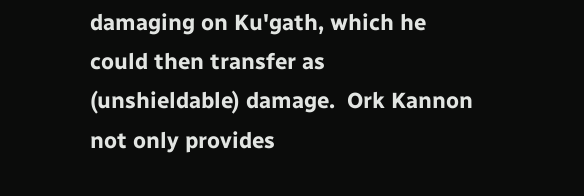damaging on Ku'gath, which he could then transfer as (unshieldable) damage.  Ork Kannon not only provides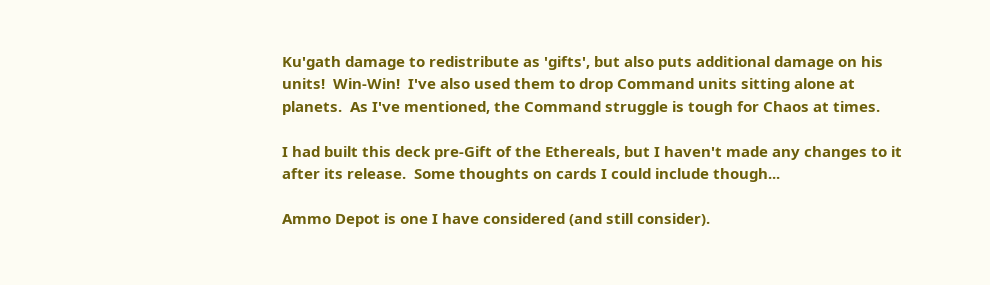Ku'gath damage to redistribute as 'gifts', but also puts additional damage on his units!  Win-Win!  I've also used them to drop Command units sitting alone at planets.  As I've mentioned, the Command struggle is tough for Chaos at times.

I had built this deck pre-Gift of the Ethereals, but I haven't made any changes to it after its release.  Some thoughts on cards I could include though...

Ammo Depot is one I have considered (and still consider).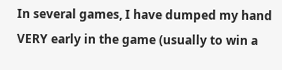In several games, I have dumped my hand VERY early in the game (usually to win a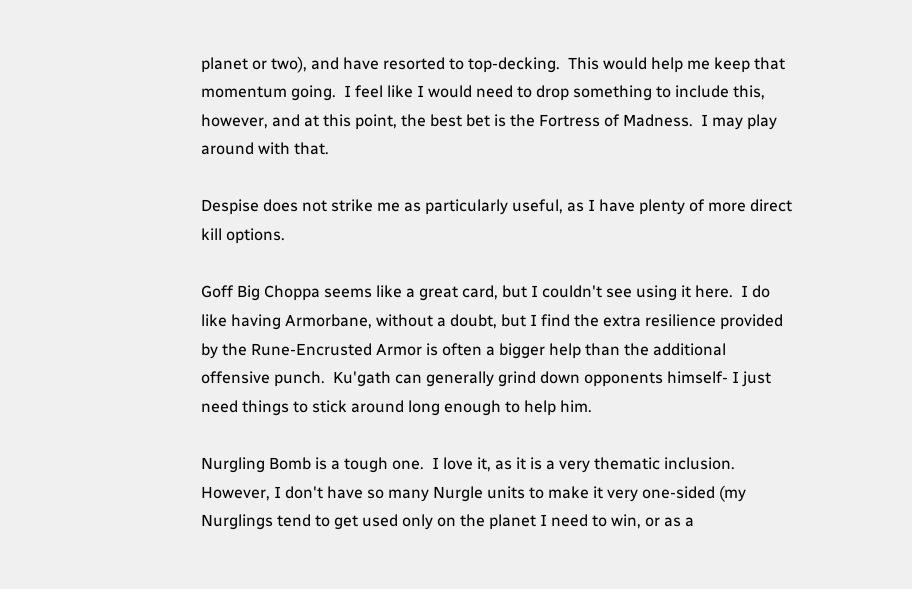planet or two), and have resorted to top-decking.  This would help me keep that momentum going.  I feel like I would need to drop something to include this, however, and at this point, the best bet is the Fortress of Madness.  I may play around with that.

Despise does not strike me as particularly useful, as I have plenty of more direct kill options.

Goff Big Choppa seems like a great card, but I couldn't see using it here.  I do like having Armorbane, without a doubt, but I find the extra resilience provided by the Rune-Encrusted Armor is often a bigger help than the additional offensive punch.  Ku'gath can generally grind down opponents himself- I just need things to stick around long enough to help him.

Nurgling Bomb is a tough one.  I love it, as it is a very thematic inclusion.  However, I don't have so many Nurgle units to make it very one-sided (my Nurglings tend to get used only on the planet I need to win, or as a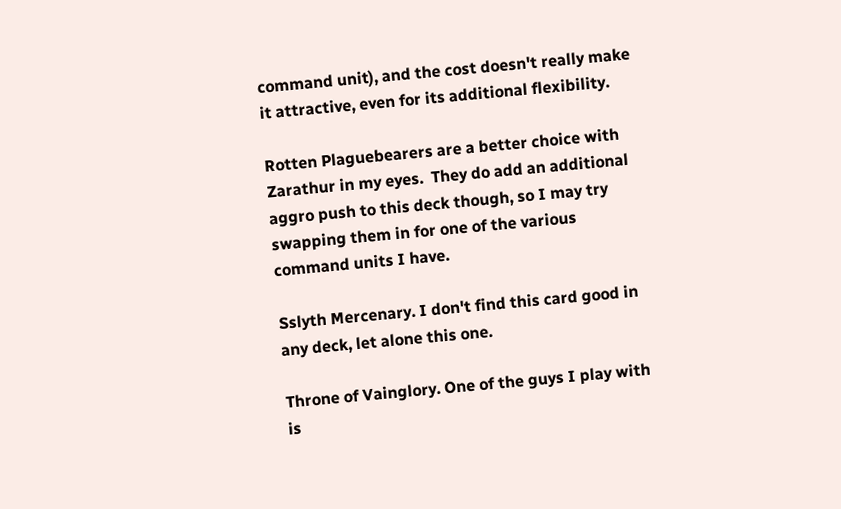command unit), and the cost doesn't really make it attractive, even for its additional flexibility.

Rotten Plaguebearers are a better choice with Zarathur in my eyes.  They do add an additional aggro push to this deck though, so I may try swapping them in for one of the various command units I have.

Sslyth Mercenary. I don't find this card good in any deck, let alone this one.

Throne of Vainglory. One of the guys I play with is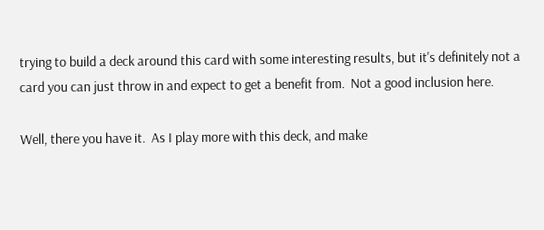trying to build a deck around this card with some interesting results, but it's definitely not a card you can just throw in and expect to get a benefit from.  Not a good inclusion here.

Well, there you have it.  As I play more with this deck, and make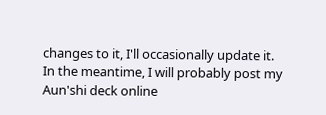changes to it, I'll occasionally update it.  In the meantime, I will probably post my Aun'shi deck online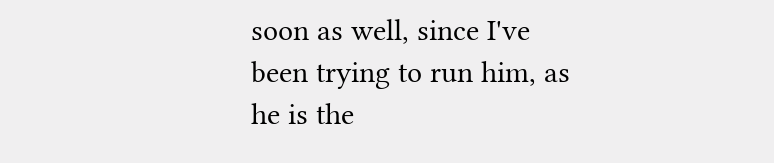soon as well, since I've been trying to run him, as he is the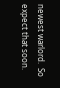newest warlord.  So expect that soon.